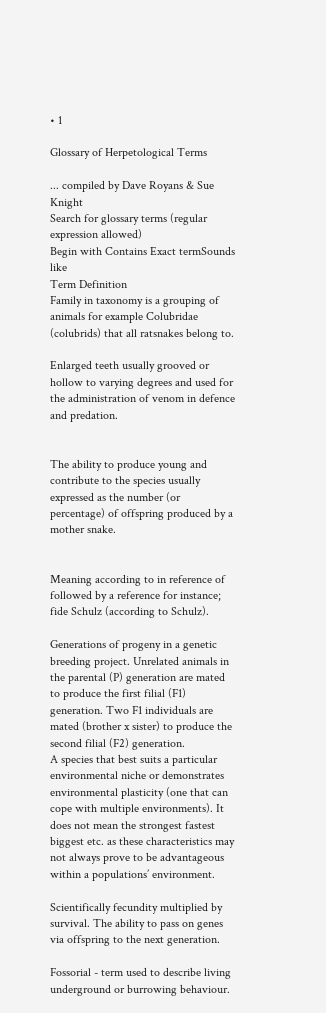• 1

Glossary of Herpetological Terms

... compiled by Dave Royans & Sue Knight
Search for glossary terms (regular expression allowed)
Begin with Contains Exact termSounds like
Term Definition
Family in taxonomy is a grouping of animals for example Colubridae (colubrids) that all ratsnakes belong to.

Enlarged teeth usually grooved or hollow to varying degrees and used for the administration of venom in defence and predation.


The ability to produce young and contribute to the species usually expressed as the number (or percentage) of offspring produced by a mother snake.


Meaning according to in reference of followed by a reference for instance; fide Schulz (according to Schulz).

Generations of progeny in a genetic breeding project. Unrelated animals in the parental (P) generation are mated to produce the first filial (F1) generation. Two F1 individuals are mated (brother x sister) to produce the second filial (F2) generation.
A species that best suits a particular environmental niche or demonstrates environmental plasticity (one that can cope with multiple environments). It does not mean the strongest fastest biggest etc. as these characteristics may not always prove to be advantageous within a populations’ environment.

Scientifically fecundity multiplied by survival. The ability to pass on genes via offspring to the next generation.

Fossorial - term used to describe living underground or burrowing behaviour.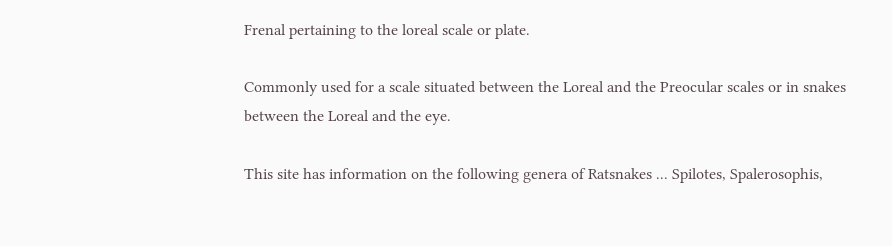Frenal pertaining to the loreal scale or plate.

Commonly used for a scale situated between the Loreal and the Preocular scales or in snakes between the Loreal and the eye.

This site has information on the following genera of Ratsnakes ... Spilotes, Spalerosophis,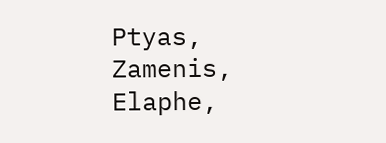Ptyas, Zamenis, Elaphe,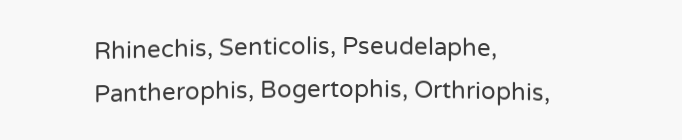Rhinechis, Senticolis, Pseudelaphe, Pantherophis, Bogertophis, Orthriophis,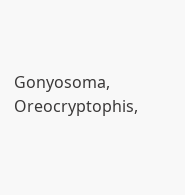Gonyosoma, Oreocryptophis,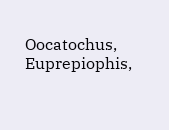Oocatochus, Euprepiophis,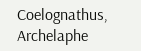Coelognathus, Archelaphe